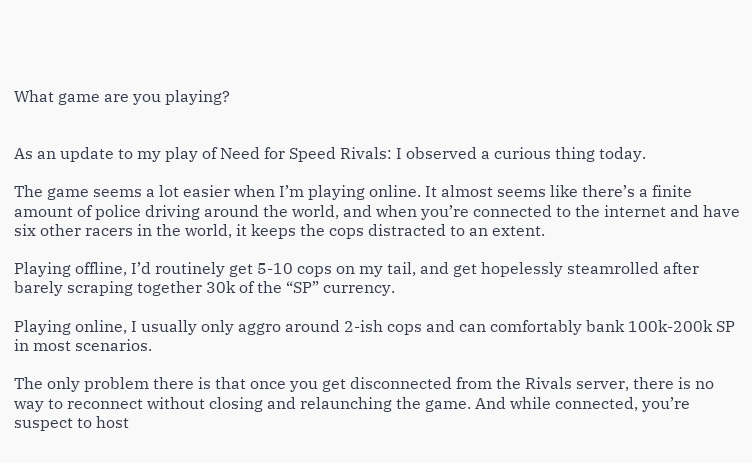What game are you playing?


As an update to my play of Need for Speed Rivals: I observed a curious thing today.

The game seems a lot easier when I’m playing online. It almost seems like there’s a finite amount of police driving around the world, and when you’re connected to the internet and have six other racers in the world, it keeps the cops distracted to an extent.

Playing offline, I’d routinely get 5-10 cops on my tail, and get hopelessly steamrolled after barely scraping together 30k of the “SP” currency.

Playing online, I usually only aggro around 2-ish cops and can comfortably bank 100k-200k SP in most scenarios.

The only problem there is that once you get disconnected from the Rivals server, there is no way to reconnect without closing and relaunching the game. And while connected, you’re suspect to host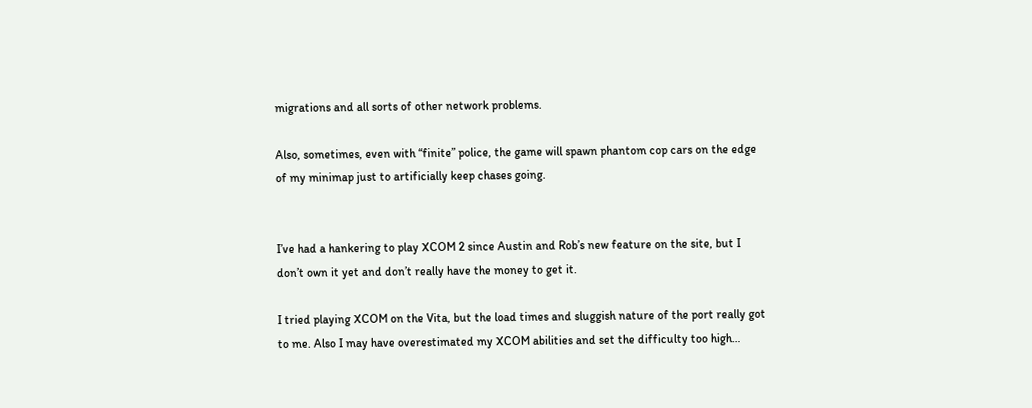migrations and all sorts of other network problems.

Also, sometimes, even with “finite” police, the game will spawn phantom cop cars on the edge of my minimap just to artificially keep chases going.


I’ve had a hankering to play XCOM 2 since Austin and Rob’s new feature on the site, but I don’t own it yet and don’t really have the money to get it.

I tried playing XCOM on the Vita, but the load times and sluggish nature of the port really got to me. Also I may have overestimated my XCOM abilities and set the difficulty too high…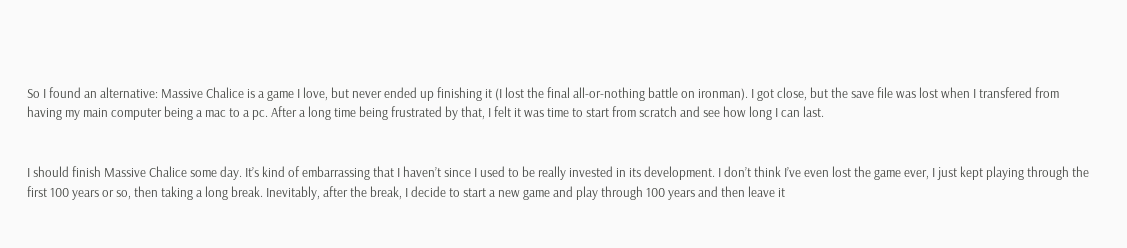So I found an alternative: Massive Chalice is a game I love, but never ended up finishing it (I lost the final all-or-nothing battle on ironman). I got close, but the save file was lost when I transfered from having my main computer being a mac to a pc. After a long time being frustrated by that, I felt it was time to start from scratch and see how long I can last.


I should finish Massive Chalice some day. It’s kind of embarrassing that I haven’t since I used to be really invested in its development. I don’t think I’ve even lost the game ever, I just kept playing through the first 100 years or so, then taking a long break. Inevitably, after the break, I decide to start a new game and play through 100 years and then leave it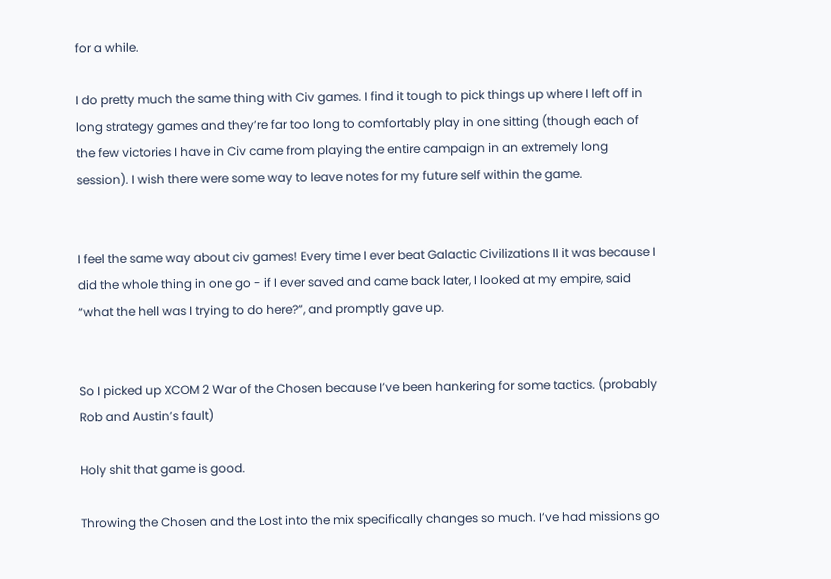for a while.

I do pretty much the same thing with Civ games. I find it tough to pick things up where I left off in long strategy games and they’re far too long to comfortably play in one sitting (though each of the few victories I have in Civ came from playing the entire campaign in an extremely long session). I wish there were some way to leave notes for my future self within the game.


I feel the same way about civ games! Every time I ever beat Galactic Civilizations II it was because I did the whole thing in one go - if I ever saved and came back later, I looked at my empire, said “what the hell was I trying to do here?”, and promptly gave up.


So I picked up XCOM 2 War of the Chosen because I’ve been hankering for some tactics. (probably Rob and Austin’s fault)

Holy shit that game is good.

Throwing the Chosen and the Lost into the mix specifically changes so much. I’ve had missions go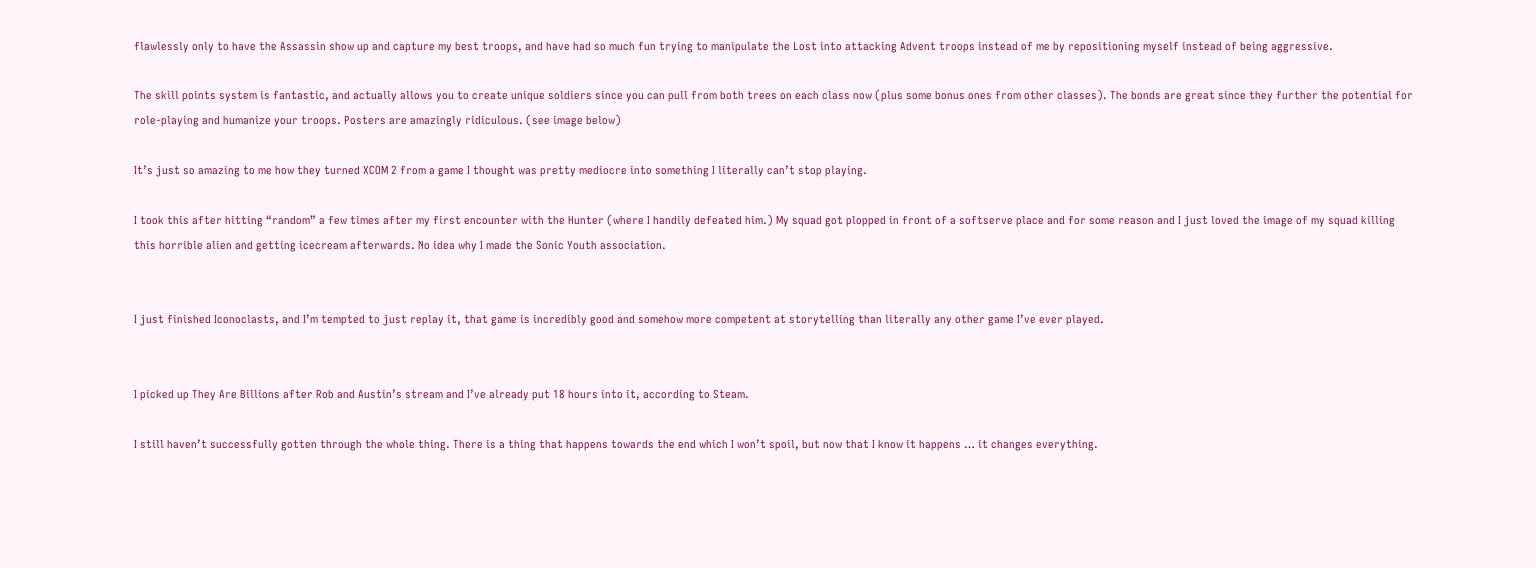flawlessly only to have the Assassin show up and capture my best troops, and have had so much fun trying to manipulate the Lost into attacking Advent troops instead of me by repositioning myself instead of being aggressive.

The skill points system is fantastic, and actually allows you to create unique soldiers since you can pull from both trees on each class now (plus some bonus ones from other classes). The bonds are great since they further the potential for role-playing and humanize your troops. Posters are amazingly ridiculous. (see image below)

It’s just so amazing to me how they turned XCOM 2 from a game I thought was pretty mediocre into something I literally can’t stop playing.

I took this after hitting “random” a few times after my first encounter with the Hunter (where I handily defeated him.) My squad got plopped in front of a softserve place and for some reason and I just loved the image of my squad killing this horrible alien and getting icecream afterwards. No idea why I made the Sonic Youth association.


I just finished Iconoclasts, and I’m tempted to just replay it, that game is incredibly good and somehow more competent at storytelling than literally any other game I’ve ever played.


I picked up They Are Billions after Rob and Austin’s stream and I’ve already put 18 hours into it, according to Steam.

I still haven’t successfully gotten through the whole thing. There is a thing that happens towards the end which I won’t spoil, but now that I know it happens … it changes everything.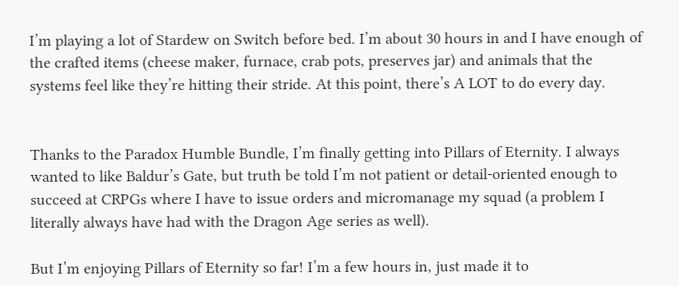I’m playing a lot of Stardew on Switch before bed. I’m about 30 hours in and I have enough of the crafted items (cheese maker, furnace, crab pots, preserves jar) and animals that the systems feel like they’re hitting their stride. At this point, there’s A LOT to do every day.


Thanks to the Paradox Humble Bundle, I’m finally getting into Pillars of Eternity. I always wanted to like Baldur’s Gate, but truth be told I’m not patient or detail-oriented enough to succeed at CRPGs where I have to issue orders and micromanage my squad (a problem I literally always have had with the Dragon Age series as well).

But I’m enjoying Pillars of Eternity so far! I’m a few hours in, just made it to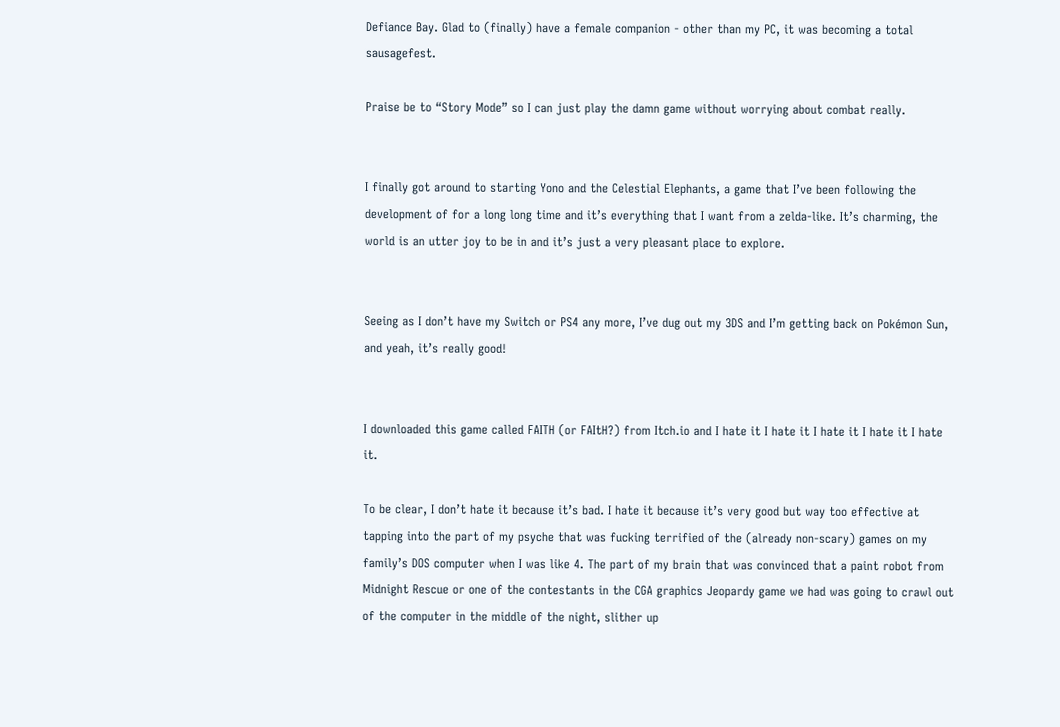Defiance Bay. Glad to (finally) have a female companion - other than my PC, it was becoming a total sausagefest.

Praise be to “Story Mode” so I can just play the damn game without worrying about combat really.


I finally got around to starting Yono and the Celestial Elephants, a game that I’ve been following the development of for a long long time and it’s everything that I want from a zelda-like. It’s charming, the world is an utter joy to be in and it’s just a very pleasant place to explore.


Seeing as I don’t have my Switch or PS4 any more, I’ve dug out my 3DS and I’m getting back on Pokémon Sun, and yeah, it’s really good!


I downloaded this game called FAITH (or FAItH?) from Itch.io and I hate it I hate it I hate it I hate it I hate it.

To be clear, I don’t hate it because it’s bad. I hate it because it’s very good but way too effective at tapping into the part of my psyche that was fucking terrified of the (already non-scary) games on my family’s DOS computer when I was like 4. The part of my brain that was convinced that a paint robot from Midnight Rescue or one of the contestants in the CGA graphics Jeopardy game we had was going to crawl out of the computer in the middle of the night, slither up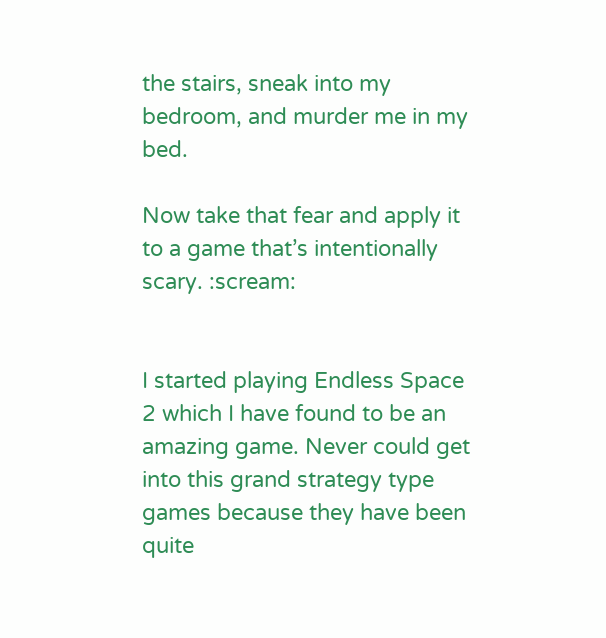the stairs, sneak into my bedroom, and murder me in my bed.

Now take that fear and apply it to a game that’s intentionally scary. :scream:


I started playing Endless Space 2 which I have found to be an amazing game. Never could get into this grand strategy type games because they have been quite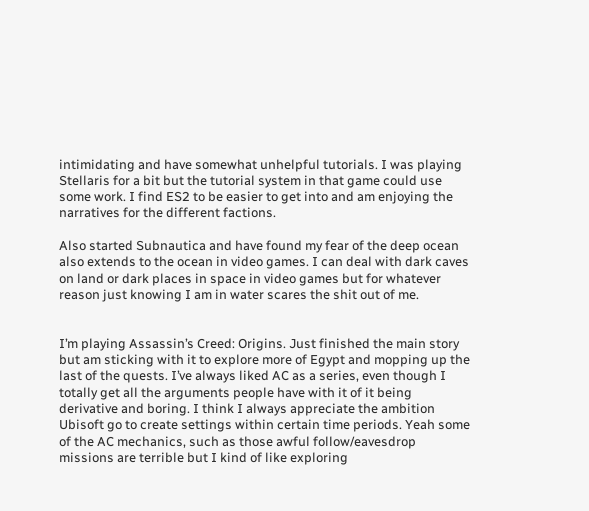intimidating and have somewhat unhelpful tutorials. I was playing Stellaris for a bit but the tutorial system in that game could use some work. I find ES2 to be easier to get into and am enjoying the narratives for the different factions.

Also started Subnautica and have found my fear of the deep ocean also extends to the ocean in video games. I can deal with dark caves on land or dark places in space in video games but for whatever reason just knowing I am in water scares the shit out of me.


I’m playing Assassin’s Creed: Origins. Just finished the main story but am sticking with it to explore more of Egypt and mopping up the last of the quests. I’ve always liked AC as a series, even though I totally get all the arguments people have with it of it being derivative and boring. I think I always appreciate the ambition Ubisoft go to create settings within certain time periods. Yeah some of the AC mechanics, such as those awful follow/eavesdrop missions are terrible but I kind of like exploring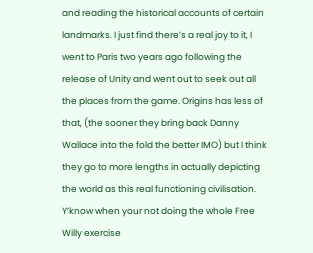and reading the historical accounts of certain landmarks. I just find there’s a real joy to it, I went to Paris two years ago following the release of Unity and went out to seek out all the places from the game. Origins has less of that, (the sooner they bring back Danny Wallace into the fold the better IMO) but I think they go to more lengths in actually depicting the world as this real functioning civilisation. Y’know when your not doing the whole Free Willy exercise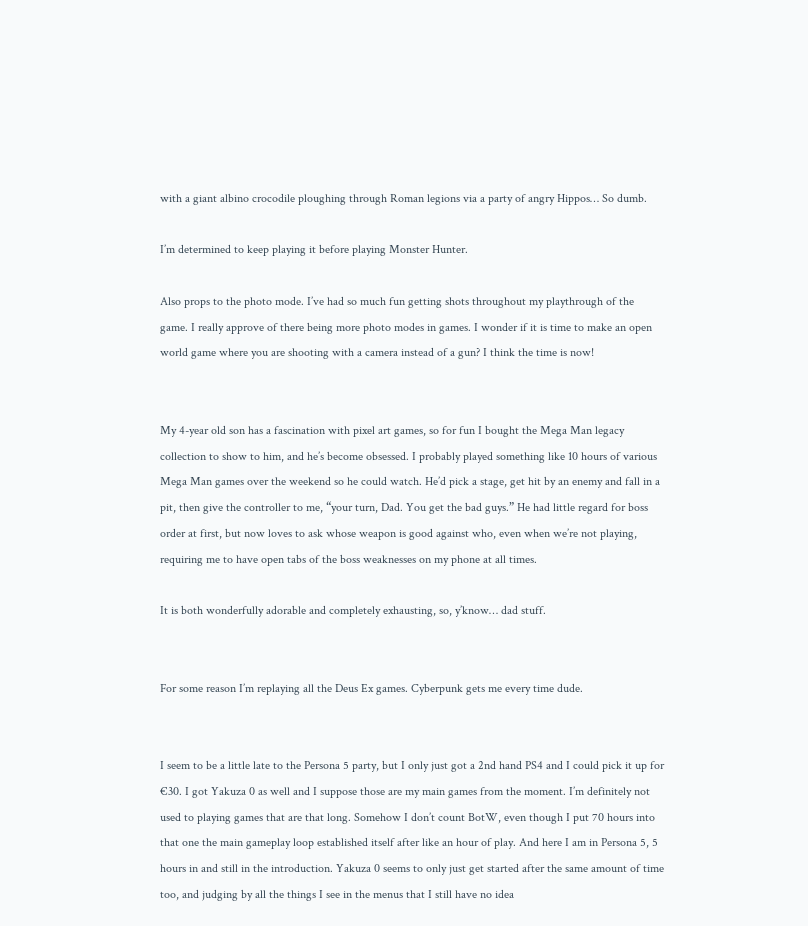with a giant albino crocodile ploughing through Roman legions via a party of angry Hippos… So dumb.

I’m determined to keep playing it before playing Monster Hunter.

Also props to the photo mode. I’ve had so much fun getting shots throughout my playthrough of the game. I really approve of there being more photo modes in games. I wonder if it is time to make an open world game where you are shooting with a camera instead of a gun? I think the time is now!


My 4-year old son has a fascination with pixel art games, so for fun I bought the Mega Man legacy collection to show to him, and he’s become obsessed. I probably played something like 10 hours of various Mega Man games over the weekend so he could watch. He’d pick a stage, get hit by an enemy and fall in a pit, then give the controller to me, “your turn, Dad. You get the bad guys.” He had little regard for boss order at first, but now loves to ask whose weapon is good against who, even when we’re not playing, requiring me to have open tabs of the boss weaknesses on my phone at all times.

It is both wonderfully adorable and completely exhausting, so, y’know… dad stuff.


For some reason I’m replaying all the Deus Ex games. Cyberpunk gets me every time dude.


I seem to be a little late to the Persona 5 party, but I only just got a 2nd hand PS4 and I could pick it up for €30. I got Yakuza 0 as well and I suppose those are my main games from the moment. I’m definitely not used to playing games that are that long. Somehow I don’t count BotW, even though I put 70 hours into that one the main gameplay loop established itself after like an hour of play. And here I am in Persona 5, 5 hours in and still in the introduction. Yakuza 0 seems to only just get started after the same amount of time too, and judging by all the things I see in the menus that I still have no idea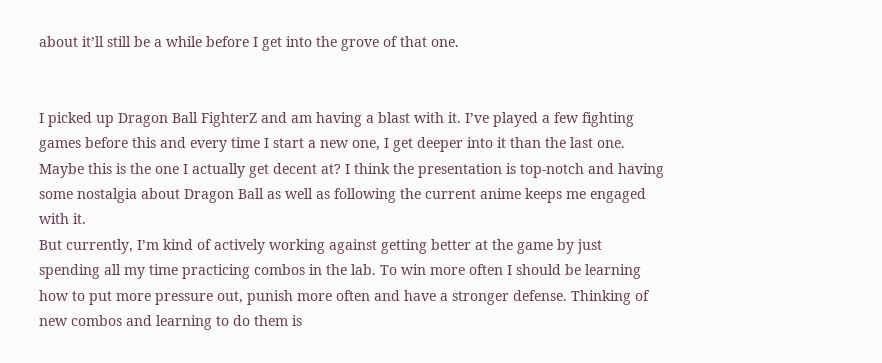about it’ll still be a while before I get into the grove of that one.


I picked up Dragon Ball FighterZ and am having a blast with it. I’ve played a few fighting games before this and every time I start a new one, I get deeper into it than the last one. Maybe this is the one I actually get decent at? I think the presentation is top-notch and having some nostalgia about Dragon Ball as well as following the current anime keeps me engaged with it.
But currently, I’m kind of actively working against getting better at the game by just spending all my time practicing combos in the lab. To win more often I should be learning how to put more pressure out, punish more often and have a stronger defense. Thinking of new combos and learning to do them is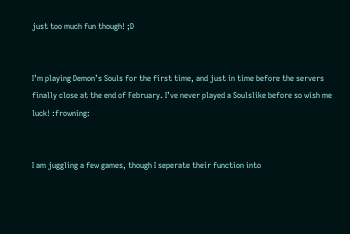just too much fun though! ;D


I’m playing Demon’s Souls for the first time, and just in time before the servers finally close at the end of February. I’ve never played a Soulslike before so wish me luck! :frowning:


I am juggling a few games, though I seperate their function into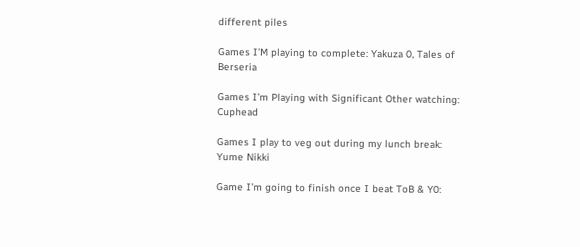different piles

Games I’M playing to complete: Yakuza 0, Tales of Berseria

Games I’m Playing with Significant Other watching: Cuphead

Games I play to veg out during my lunch break: Yume Nikki

Game I’m going to finish once I beat ToB & Y0: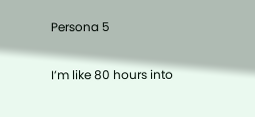Persona 5

I’m like 80 hours into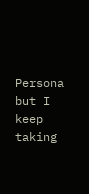Persona but I keep taking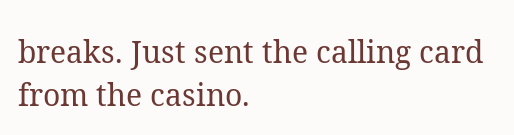breaks. Just sent the calling card from the casino.